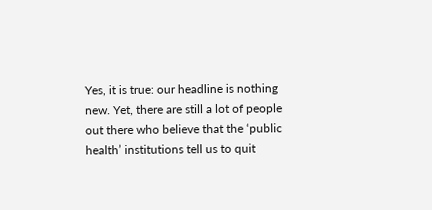Yes, it is true: our headline is nothing new. Yet, there are still a lot of people out there who believe that the ‘public health’ institutions tell us to quit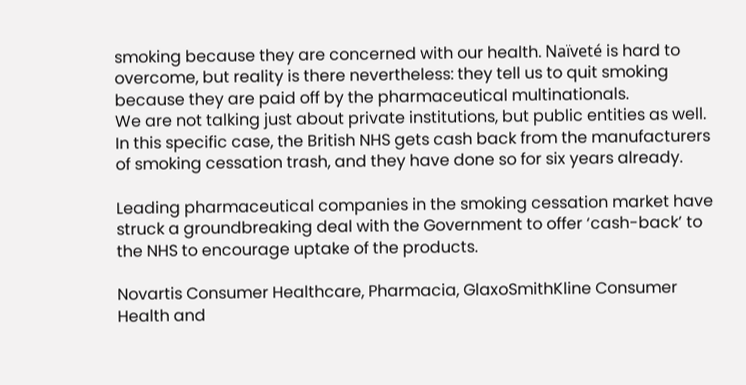smoking because they are concerned with our health. Naïveté is hard to overcome, but reality is there nevertheless: they tell us to quit smoking because they are paid off by the pharmaceutical multinationals.
We are not talking just about private institutions, but public entities as well. In this specific case, the British NHS gets cash back from the manufacturers of smoking cessation trash, and they have done so for six years already.

Leading pharmaceutical companies in the smoking cessation market have struck a groundbreaking deal with the Government to offer ‘cash-back’ to the NHS to encourage uptake of the products.

Novartis Consumer Healthcare, Pharmacia, GlaxoSmithKline Consumer Health and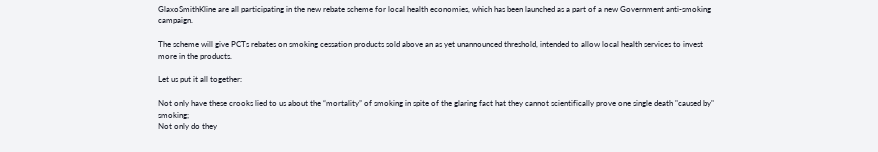GlaxoSmithKline are all participating in the new rebate scheme for local health economies, which has been launched as a part of a new Government anti-smoking campaign.

The scheme will give PCTs rebates on smoking cessation products sold above an as yet unannounced threshold, intended to allow local health services to invest more in the products.

Let us put it all together:

Not only have these crooks lied to us about the “mortality” of smoking in spite of the glaring fact hat they cannot scientifically prove one single death "caused by" smoking;
Not only do they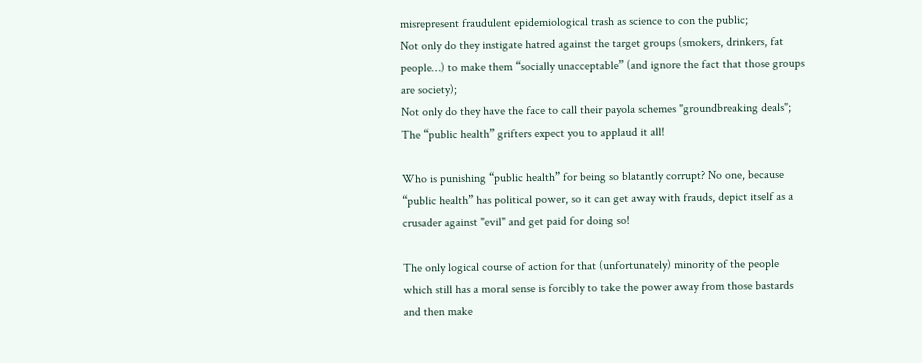misrepresent fraudulent epidemiological trash as science to con the public;
Not only do they instigate hatred against the target groups (smokers, drinkers, fat people…) to make them “socially unacceptable” (and ignore the fact that those groups are society);
Not only do they have the face to call their payola schemes "groundbreaking deals";
The “public health” grifters expect you to applaud it all!

Who is punishing “public health” for being so blatantly corrupt? No one, because “public health” has political power, so it can get away with frauds, depict itself as a crusader against "evil" and get paid for doing so!

The only logical course of action for that (unfortunately) minority of the people which still has a moral sense is forcibly to take the power away from those bastards and then make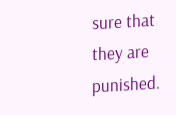sure that they are punished.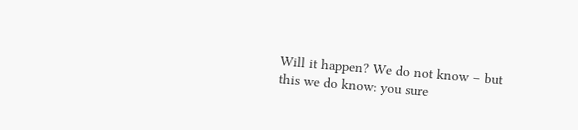Will it happen? We do not know – but this we do know: you sure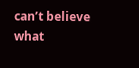can’t believe what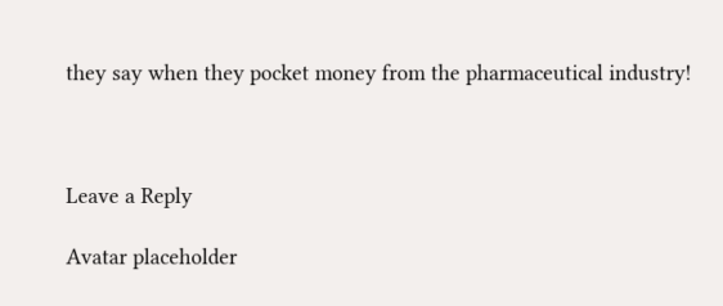they say when they pocket money from the pharmaceutical industry!



Leave a Reply

Avatar placeholder